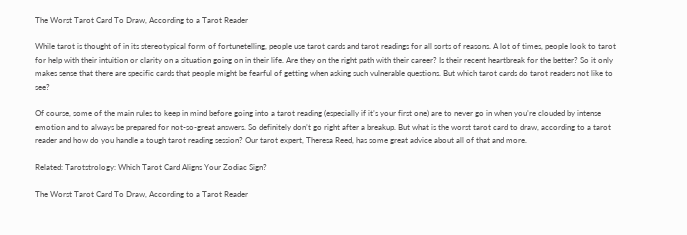The Worst Tarot Card To Draw, According to a Tarot Reader

While tarot is thought of in its stereotypical form of fortunetelling, people use tarot cards and tarot readings for all sorts of reasons. A lot of times, people look to tarot for help with their intuition or clarity on a situation going on in their life. Are they on the right path with their career? Is their recent heartbreak for the better? So it only makes sense that there are specific cards that people might be fearful of getting when asking such vulnerable questions. But which tarot cards do tarot readers not like to see?

Of course, some of the main rules to keep in mind before going into a tarot reading (especially if it’s your first one) are to never go in when you’re clouded by intense emotion and to always be prepared for not-so-great answers. So definitely don’t go right after a breakup. But what is the worst tarot card to draw, according to a tarot reader and how do you handle a tough tarot reading session? Our tarot expert, Theresa Reed, has some great advice about all of that and more.

Related: Tarotstrology: Which Tarot Card Aligns Your Zodiac Sign?

The Worst Tarot Card To Draw, According to a Tarot Reader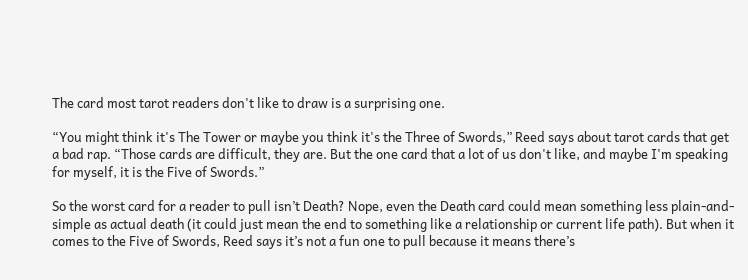The card most tarot readers don't like to draw is a surprising one.

“You might think it's The Tower or maybe you think it's the Three of Swords,” Reed says about tarot cards that get a bad rap. “Those cards are difficult, they are. But the one card that a lot of us don't like, and maybe I'm speaking for myself, it is the Five of Swords.”

So the worst card for a reader to pull isn’t Death? Nope, even the Death card could mean something less plain-and-simple as actual death (it could just mean the end to something like a relationship or current life path). But when it comes to the Five of Swords, Reed says it’s not a fun one to pull because it means there’s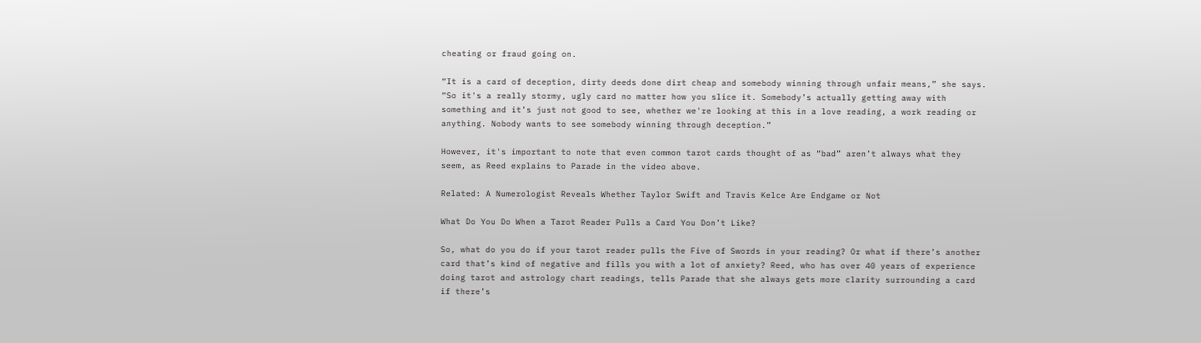cheating or fraud going on.

“It is a card of deception, dirty deeds done dirt cheap and somebody winning through unfair means,” she says. “So it's a really stormy, ugly card no matter how you slice it. Somebody’s actually getting away with something and it’s just not good to see, whether we're looking at this in a love reading, a work reading or anything. Nobody wants to see somebody winning through deception.”

However, it's important to note that even common tarot cards thought of as “bad” aren’t always what they seem, as Reed explains to Parade in the video above.

Related: A Numerologist Reveals Whether Taylor Swift and Travis Kelce Are Endgame or Not

What Do You Do When a Tarot Reader Pulls a Card You Don’t Like?

So, what do you do if your tarot reader pulls the Five of Swords in your reading? Or what if there’s another card that’s kind of negative and fills you with a lot of anxiety? Reed, who has over 40 years of experience doing tarot and astrology chart readings, tells Parade that she always gets more clarity surrounding a card if there’s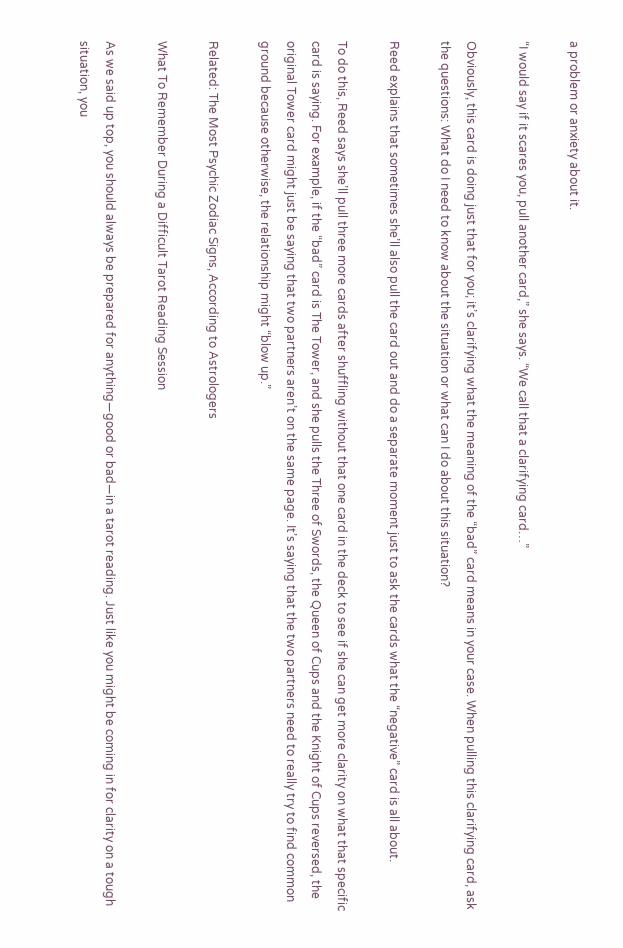a problem or anxiety about it.

“I would say if it scares you, pull another card,” she says. “We call that a clarifying card…”

Obviously, this card is doing just that for you; it’s clarifying what the meaning of the “bad” card means in your case. When pulling this clarifying card, ask the questions: What do I need to know about the situation or what can I do about this situation?

Reed explains that sometimes she’ll also pull the card out and do a separate moment just to ask the cards what the “negative” card is all about.

To do this, Reed says she’ll pull three more cards after shuffling without that one card in the deck to see if she can get more clarity on what that specific card is saying. For example, if the “bad” card is The Tower, and she pulls the Three of Swords, the Queen of Cups and the Knight of Cups reversed, the original Tower card might just be saying that two partners aren’t on the same page. It’s saying that the two partners need to really try to find common ground because otherwise, the relationship might “blow up.”

Related: The Most Psychic Zodiac Signs, According to Astrologers

What To Remember During a Difficult Tarot Reading Session

As we said up top, you should always be prepared for anything—good or bad—in a tarot reading. Just like you might be coming in for clarity on a tough situation, you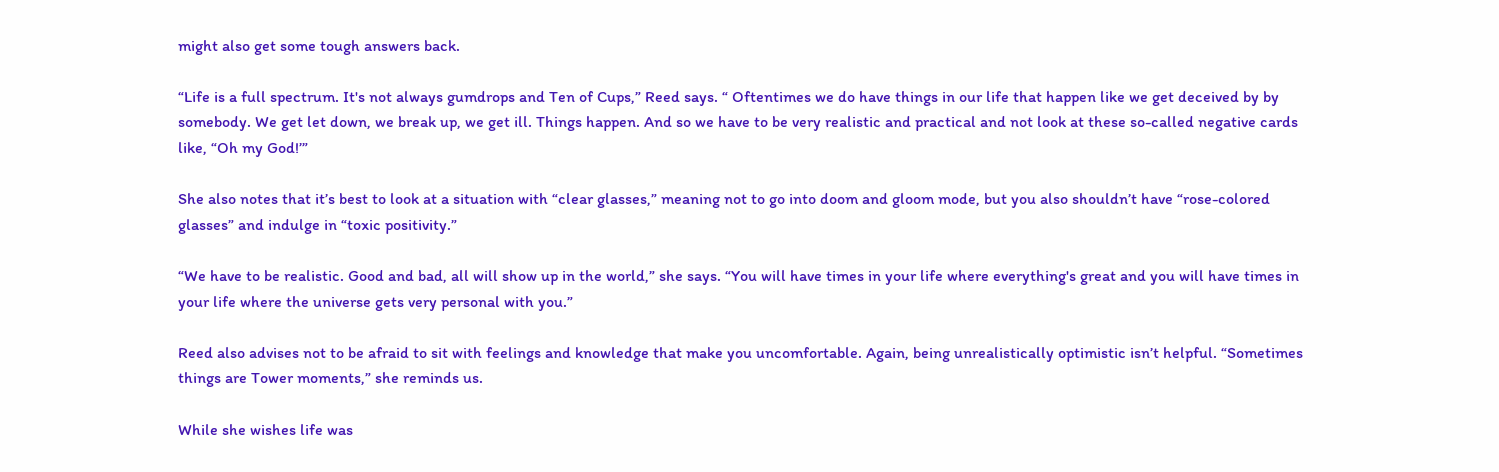might also get some tough answers back.

“Life is a full spectrum. It's not always gumdrops and Ten of Cups,” Reed says. “ Oftentimes we do have things in our life that happen like we get deceived by by somebody. We get let down, we break up, we get ill. Things happen. And so we have to be very realistic and practical and not look at these so-called negative cards like, “Oh my God!’”

She also notes that it’s best to look at a situation with “clear glasses,” meaning not to go into doom and gloom mode, but you also shouldn’t have “rose-colored glasses” and indulge in “toxic positivity.”

“We have to be realistic. Good and bad, all will show up in the world,” she says. “You will have times in your life where everything's great and you will have times in your life where the universe gets very personal with you.”

Reed also advises not to be afraid to sit with feelings and knowledge that make you uncomfortable. Again, being unrealistically optimistic isn’t helpful. “Sometimes things are Tower moments,” she reminds us.

While she wishes life was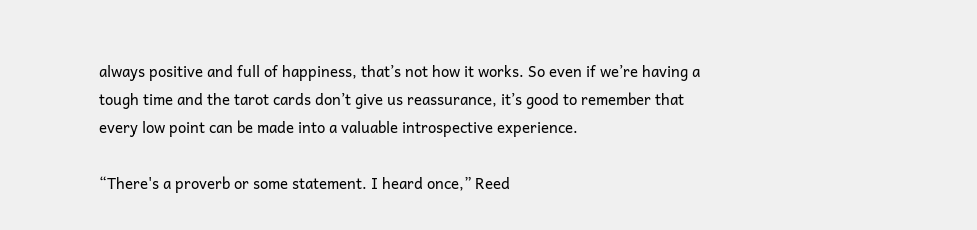always positive and full of happiness, that’s not how it works. So even if we’re having a tough time and the tarot cards don’t give us reassurance, it’s good to remember that every low point can be made into a valuable introspective experience.

“There's a proverb or some statement. I heard once,” Reed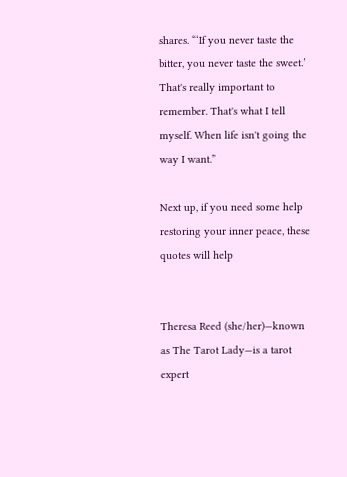shares. “‘If you never taste the bitter, you never taste the sweet.’ That's really important to remember. That's what I tell myself. When life isn't going the way I want.”

Next up, if you need some help restoring your inner peace, these quotes will help


Theresa Reed (she/her)—known as The Tarot Lady—is a tarot expert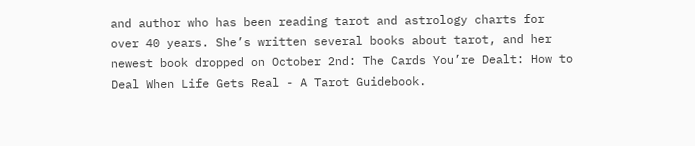and author who has been reading tarot and astrology charts for over 40 years. She’s written several books about tarot, and her newest book dropped on October 2nd: The Cards You’re Dealt: How to Deal When Life Gets Real - A Tarot Guidebook.